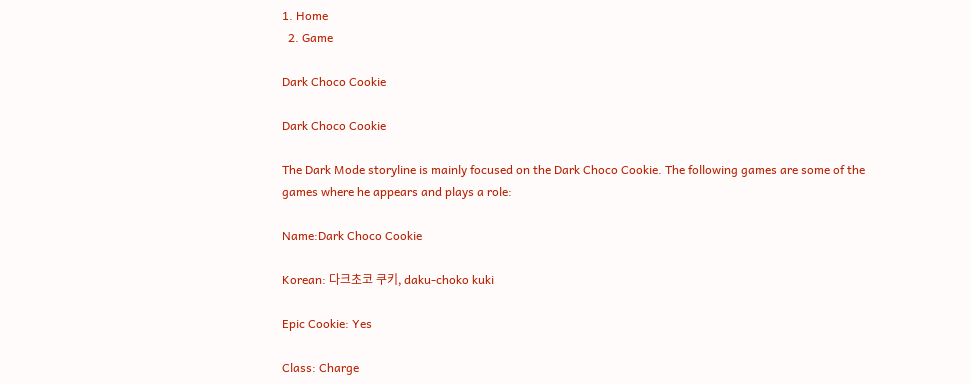1. Home
  2. Game

Dark Choco Cookie

Dark Choco Cookie

The Dark Mode storyline is mainly focused on the Dark Choco Cookie. The following games are some of the games where he appears and plays a role:

Name:Dark Choco Cookie

Korean: 다크초코 쿠키, daku-choko kuki

Epic Cookie: Yes

Class: Charge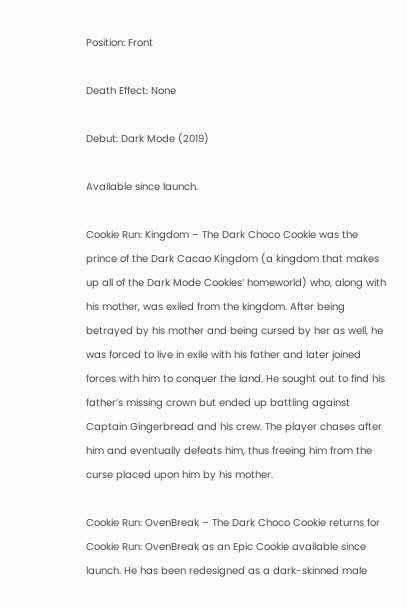Position: Front

Death Effect: None

Debut: Dark Mode (2019)

Available since launch.

Cookie Run: Kingdom – The Dark Choco Cookie was the prince of the Dark Cacao Kingdom (a kingdom that makes up all of the Dark Mode Cookies’ homeworld) who, along with his mother, was exiled from the kingdom. After being betrayed by his mother and being cursed by her as well, he was forced to live in exile with his father and later joined forces with him to conquer the land. He sought out to find his father’s missing crown but ended up battling against Captain Gingerbread and his crew. The player chases after him and eventually defeats him, thus freeing him from the curse placed upon him by his mother.

Cookie Run: OvenBreak – The Dark Choco Cookie returns for Cookie Run: OvenBreak as an Epic Cookie available since launch. He has been redesigned as a dark-skinned male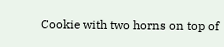Cookie with two horns on top of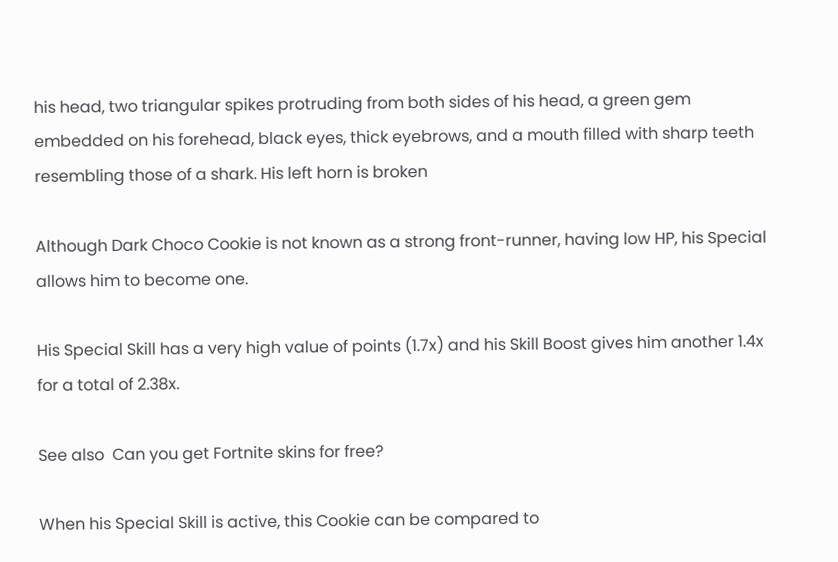his head, two triangular spikes protruding from both sides of his head, a green gem embedded on his forehead, black eyes, thick eyebrows, and a mouth filled with sharp teeth resembling those of a shark. His left horn is broken

Although Dark Choco Cookie is not known as a strong front-runner, having low HP, his Special allows him to become one.

His Special Skill has a very high value of points (1.7x) and his Skill Boost gives him another 1.4x for a total of 2.38x.

See also  Can you get Fortnite skins for free?

When his Special Skill is active, this Cookie can be compared to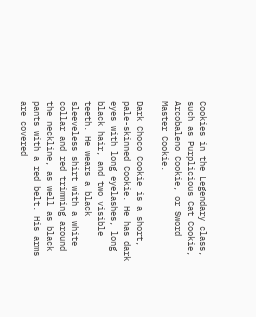Cookies in the Legendary class, such as Purplicious Cat Cookie, Arcobaleno Cookie, or Sword Master Cookie.

Dark Choco Cookie is a short, pale-skinned Cookie. He has dark eyes with long eyelashes, long black hair, and two visible teeth. He wears a black sleeveless shirt with a white collar and red trimming around the neckline, as well as black pants with a red belt. His arms are covered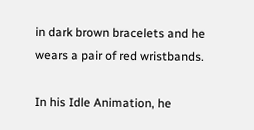in dark brown bracelets and he wears a pair of red wristbands.

In his Idle Animation, he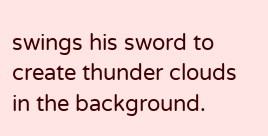swings his sword to create thunder clouds in the background.